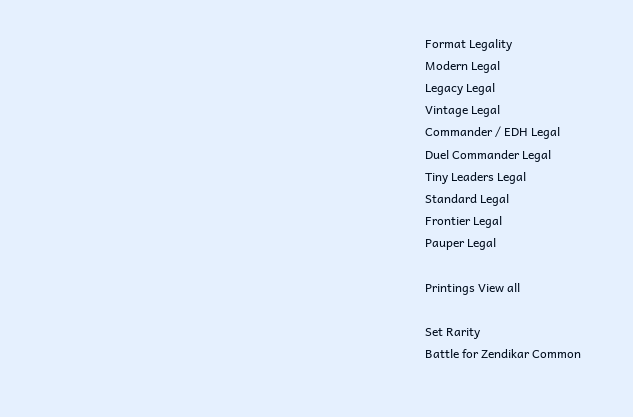Format Legality
Modern Legal
Legacy Legal
Vintage Legal
Commander / EDH Legal
Duel Commander Legal
Tiny Leaders Legal
Standard Legal
Frontier Legal
Pauper Legal

Printings View all

Set Rarity
Battle for Zendikar Common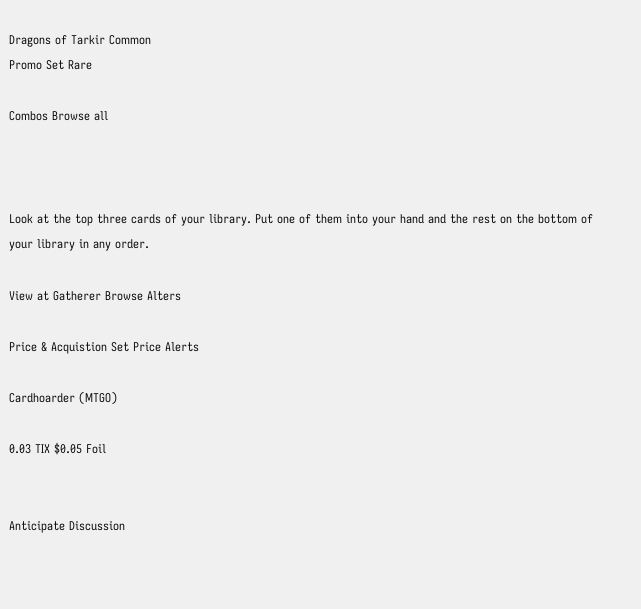Dragons of Tarkir Common
Promo Set Rare

Combos Browse all



Look at the top three cards of your library. Put one of them into your hand and the rest on the bottom of your library in any order.

View at Gatherer Browse Alters

Price & Acquistion Set Price Alerts

Cardhoarder (MTGO)

0.03 TIX $0.05 Foil


Anticipate Discussion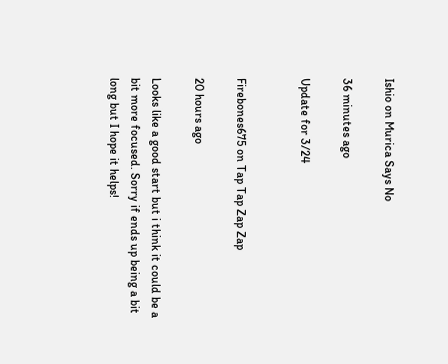Ishio on Murica Says No

36 minutes ago

Update for 3/24


Firebones675 on Tap Tap Zap Zap

20 hours ago

Looks like a good start but i think it could be a bit more focused. Sorry if ends up being a bit long but I hope it helps!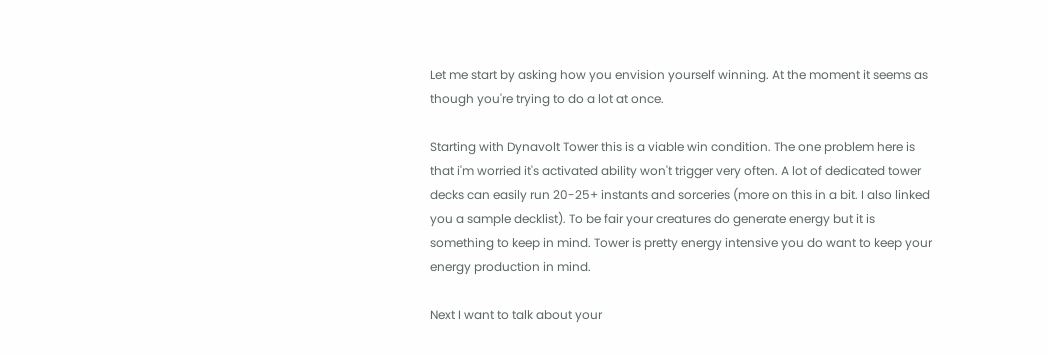Let me start by asking how you envision yourself winning. At the moment it seems as though you're trying to do a lot at once.

Starting with Dynavolt Tower this is a viable win condition. The one problem here is that i'm worried it's activated ability won't trigger very often. A lot of dedicated tower decks can easily run 20-25+ instants and sorceries (more on this in a bit. I also linked you a sample decklist). To be fair your creatures do generate energy but it is something to keep in mind. Tower is pretty energy intensive you do want to keep your energy production in mind.

Next I want to talk about your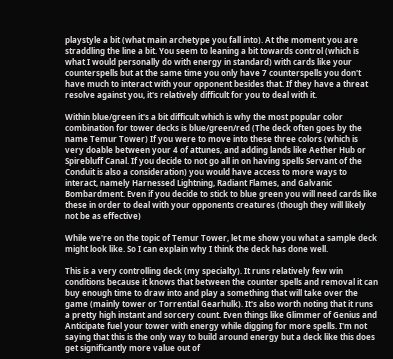playstyle a bit (what main archetype you fall into). At the moment you are straddling the line a bit. You seem to leaning a bit towards control (which is what I would personally do with energy in standard) with cards like your counterspells but at the same time you only have 7 counterspells you don't have much to interact with your opponent besides that. If they have a threat resolve against you, it's relatively difficult for you to deal with it.

Within blue/green it's a bit difficult which is why the most popular color combination for tower decks is blue/green/red (The deck often goes by the name Temur Tower) If you were to move into these three colors (which is very doable between your 4 of attunes, and adding lands like Aether Hub or Spirebluff Canal. If you decide to not go all in on having spells Servant of the Conduit is also a consideration) you would have access to more ways to interact, namely Harnessed Lightning, Radiant Flames, and Galvanic Bombardment. Even if you decide to stick to blue green you will need cards like these in order to deal with your opponents creatures (though they will likely not be as effective)

While we're on the topic of Temur Tower, let me show you what a sample deck might look like. So I can explain why I think the deck has done well.

This is a very controlling deck (my specialty). It runs relatively few win conditions because it knows that between the counter spells and removal it can buy enough time to draw into and play a something that will take over the game (mainly tower or Torrential Gearhulk). It's also worth noting that it runs a pretty high instant and sorcery count. Even things like Glimmer of Genius and Anticipate fuel your tower with energy while digging for more spells. I'm not saying that this is the only way to build around energy but a deck like this does get significantly more value out of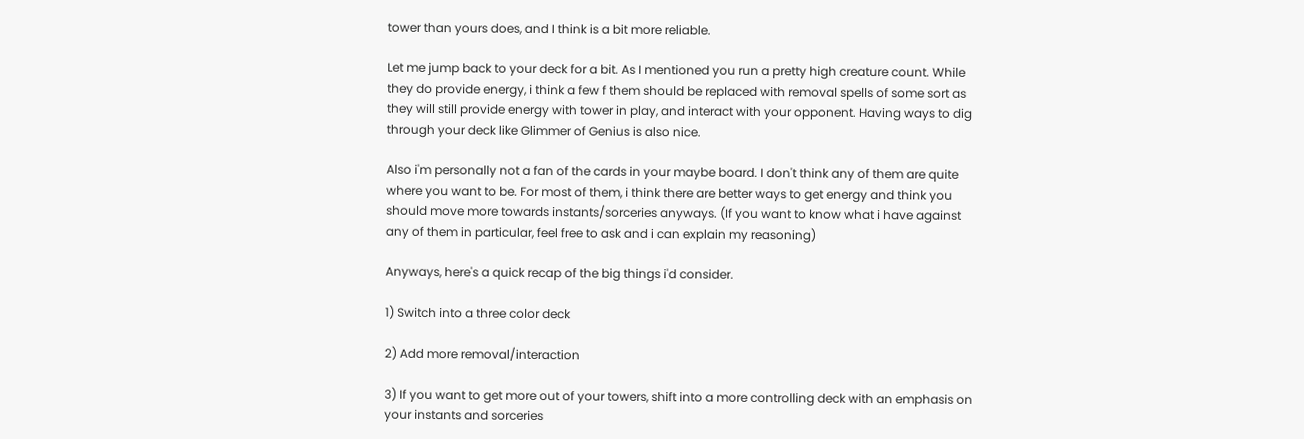tower than yours does, and I think is a bit more reliable.

Let me jump back to your deck for a bit. As I mentioned you run a pretty high creature count. While they do provide energy, i think a few f them should be replaced with removal spells of some sort as they will still provide energy with tower in play, and interact with your opponent. Having ways to dig through your deck like Glimmer of Genius is also nice.

Also i'm personally not a fan of the cards in your maybe board. I don't think any of them are quite where you want to be. For most of them, i think there are better ways to get energy and think you should move more towards instants/sorceries anyways. (If you want to know what i have against any of them in particular, feel free to ask and i can explain my reasoning)

Anyways, here's a quick recap of the big things i'd consider.

1) Switch into a three color deck

2) Add more removal/interaction

3) If you want to get more out of your towers, shift into a more controlling deck with an emphasis on your instants and sorceries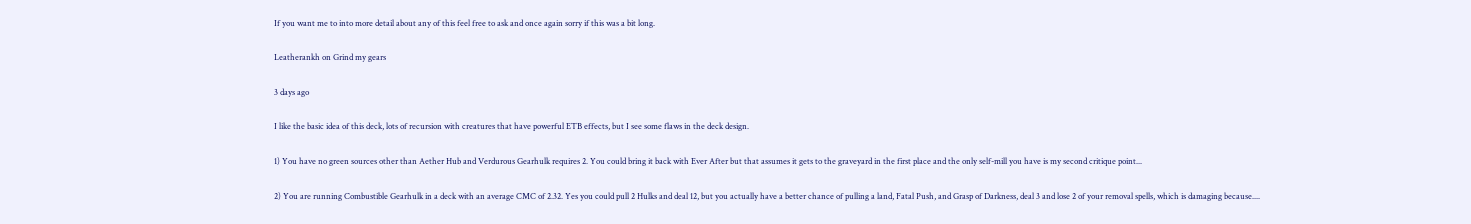If you want me to into more detail about any of this feel free to ask and once again sorry if this was a bit long.

Leatherankh on Grind my gears

3 days ago

I like the basic idea of this deck, lots of recursion with creatures that have powerful ETB effects, but I see some flaws in the deck design.

1) You have no green sources other than Aether Hub and Verdurous Gearhulk requires 2. You could bring it back with Ever After but that assumes it gets to the graveyard in the first place and the only self-mill you have is my second critique point...

2) You are running Combustible Gearhulk in a deck with an average CMC of 2.32. Yes you could pull 2 Hulks and deal 12, but you actually have a better chance of pulling a land, Fatal Push, and Grasp of Darkness, deal 3 and lose 2 of your removal spells, which is damaging because....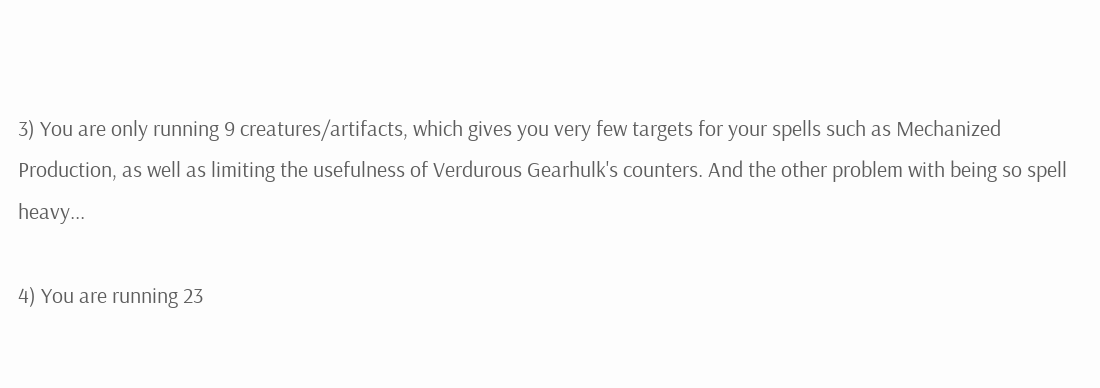3) You are only running 9 creatures/artifacts, which gives you very few targets for your spells such as Mechanized Production, as well as limiting the usefulness of Verdurous Gearhulk's counters. And the other problem with being so spell heavy...

4) You are running 23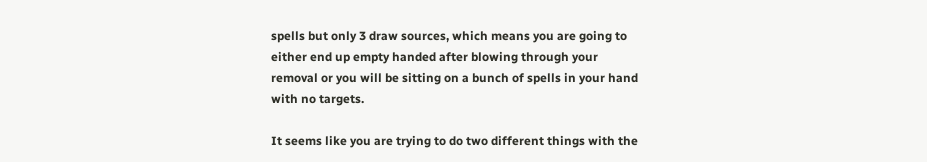spells but only 3 draw sources, which means you are going to either end up empty handed after blowing through your removal or you will be sitting on a bunch of spells in your hand with no targets.

It seems like you are trying to do two different things with the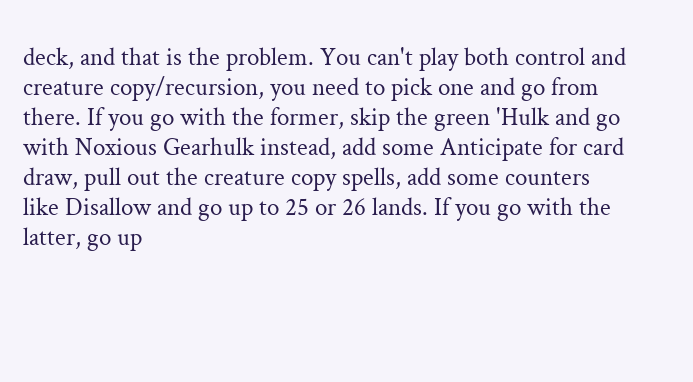deck, and that is the problem. You can't play both control and creature copy/recursion, you need to pick one and go from there. If you go with the former, skip the green 'Hulk and go with Noxious Gearhulk instead, add some Anticipate for card draw, pull out the creature copy spells, add some counters like Disallow and go up to 25 or 26 lands. If you go with the latter, go up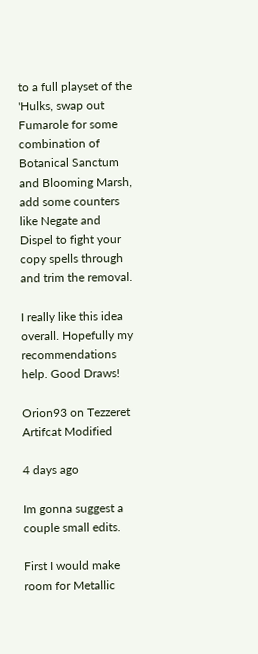to a full playset of the 'Hulks, swap out Fumarole for some combination of Botanical Sanctum and Blooming Marsh, add some counters like Negate and Dispel to fight your copy spells through and trim the removal.

I really like this idea overall. Hopefully my recommendations help. Good Draws!

Orion93 on Tezzeret Artifcat Modified

4 days ago

Im gonna suggest a couple small edits.

First I would make room for Metallic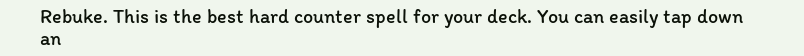Rebuke. This is the best hard counter spell for your deck. You can easily tap down an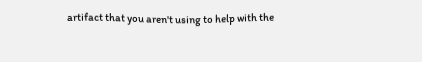artifact that you aren't using to help with the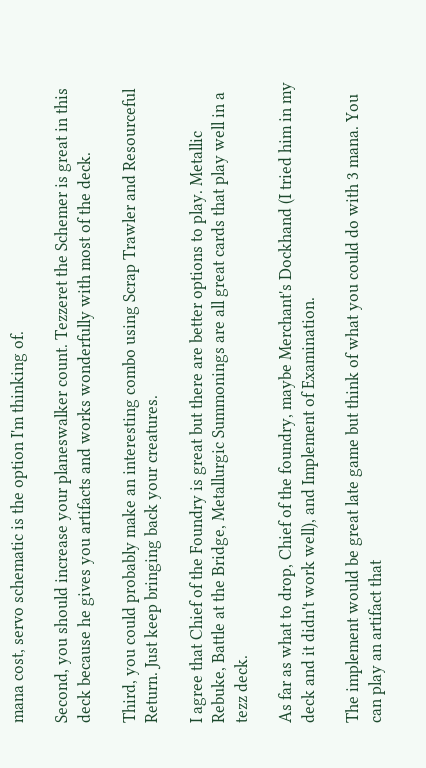mana cost, servo schematic is the option I'm thinking of.

Second, you should increase your planeswalker count. Tezzeret the Schemer is great in this deck because he gives you artifacts and works wonderfully with most of the deck.

Third, you could probably make an interesting combo using Scrap Trawler and Resourceful Return. Just keep bringing back your creatures.

I agree that Chief of the Foundry is great but there are better options to play. Metallic Rebuke, Battle at the Bridge, Metallurgic Summonings are all great cards that play well in a tezz deck.

As far as what to drop, Chief of the foundry, maybe Merchant's Dockhand (I tried him in my deck and it didn't work well), and Implement of Examination.

The implement would be great late game but think of what you could do with 3 mana. You can play an artifact that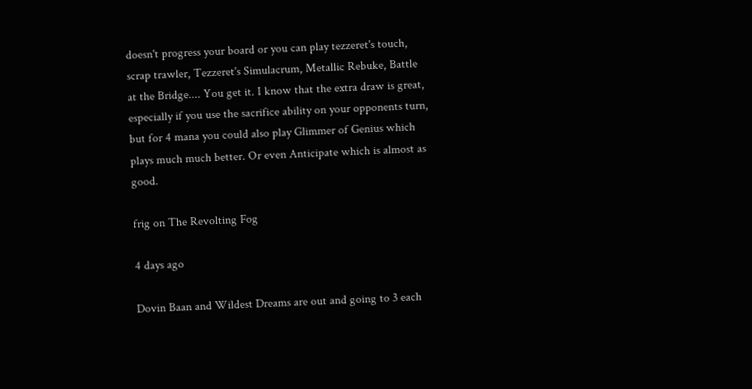doesn't progress your board or you can play tezzeret's touch, scrap trawler, Tezzeret's Simulacrum, Metallic Rebuke, Battle at the Bridge.... You get it. I know that the extra draw is great, especially if you use the sacrifice ability on your opponents turn, but for 4 mana you could also play Glimmer of Genius which plays much much better. Or even Anticipate which is almost as good.

frig on The Revolting Fog

4 days ago

Dovin Baan and Wildest Dreams are out and going to 3 each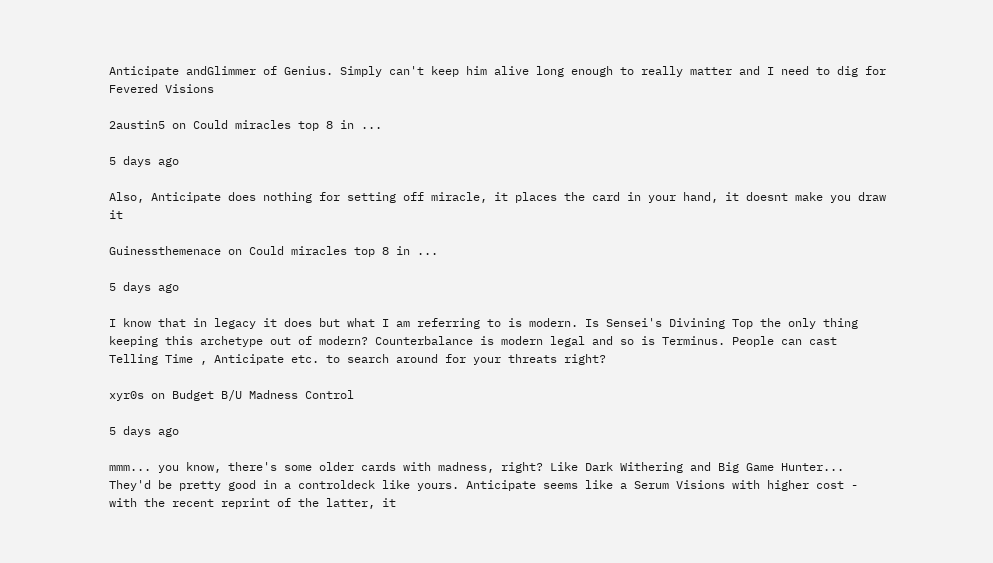Anticipate andGlimmer of Genius. Simply can't keep him alive long enough to really matter and I need to dig for Fevered Visions

2austin5 on Could miracles top 8 in ...

5 days ago

Also, Anticipate does nothing for setting off miracle, it places the card in your hand, it doesnt make you draw it

Guinessthemenace on Could miracles top 8 in ...

5 days ago

I know that in legacy it does but what I am referring to is modern. Is Sensei's Divining Top the only thing keeping this archetype out of modern? Counterbalance is modern legal and so is Terminus. People can cast Telling Time , Anticipate etc. to search around for your threats right?

xyr0s on Budget B/U Madness Control

5 days ago

mmm... you know, there's some older cards with madness, right? Like Dark Withering and Big Game Hunter... They'd be pretty good in a controldeck like yours. Anticipate seems like a Serum Visions with higher cost - with the recent reprint of the latter, it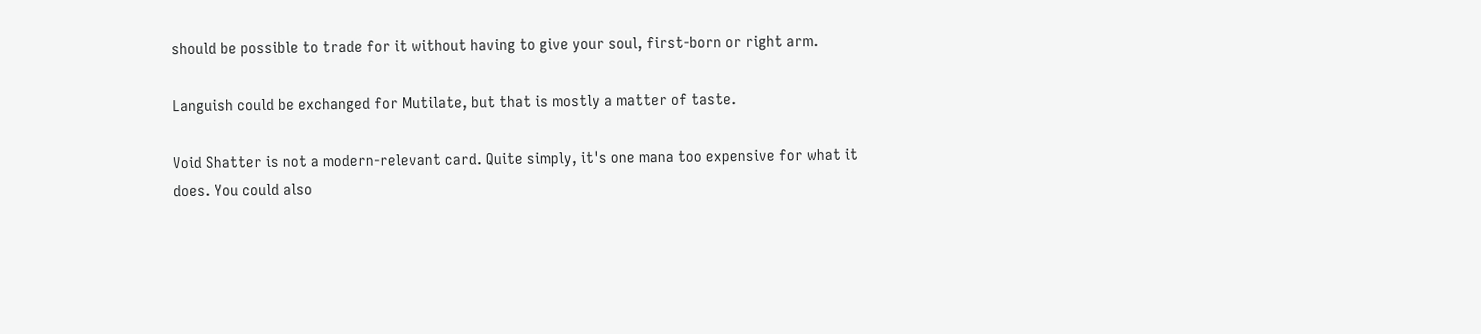should be possible to trade for it without having to give your soul, first-born or right arm.

Languish could be exchanged for Mutilate, but that is mostly a matter of taste.

Void Shatter is not a modern-relevant card. Quite simply, it's one mana too expensive for what it does. You could also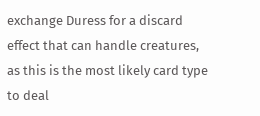exchange Duress for a discard effect that can handle creatures, as this is the most likely card type to deal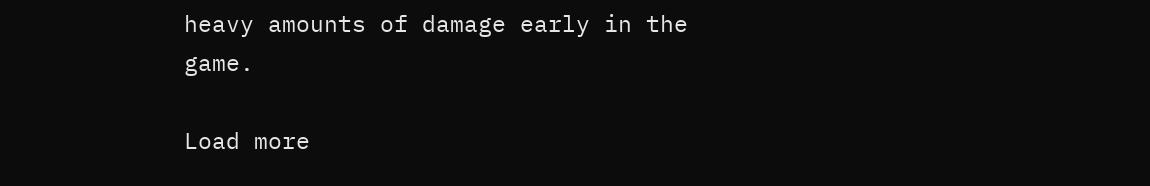heavy amounts of damage early in the game.

Load more